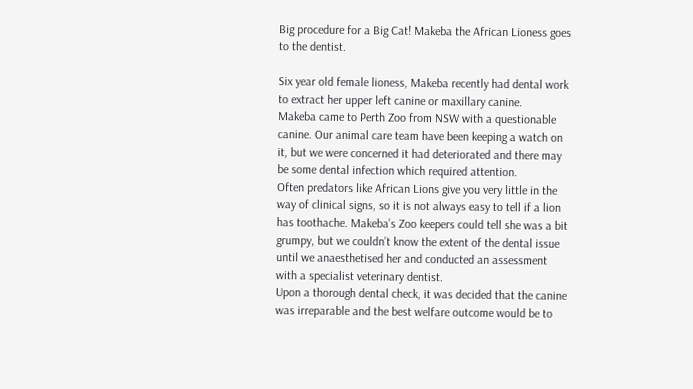Big procedure for a Big Cat! Makeba the African Lioness goes to the dentist.

Six year old female lioness, Makeba recently had dental work to extract her upper left canine or maxillary canine.
Makeba came to Perth Zoo from NSW with a questionable canine. Our animal care team have been keeping a watch on it, but we were concerned it had deteriorated and there may be some dental infection which required attention.
Often predators like African Lions give you very little in the way of clinical signs, so it is not always easy to tell if a lion has toothache. Makeba’s Zoo keepers could tell she was a bit grumpy, but we couldn’t know the extent of the dental issue until we anaesthetised her and conducted an assessment with a specialist veterinary dentist.
Upon a thorough dental check, it was decided that the canine was irreparable and the best welfare outcome would be to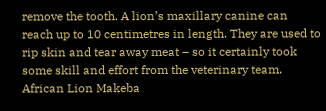remove the tooth. A lion’s maxillary canine can reach up to 10 centimetres in length. They are used to rip skin and tear away meat – so it certainly took some skill and effort from the veterinary team.
African Lion Makeba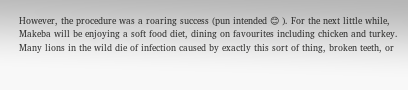However, the procedure was a roaring success (pun intended 😊 ). For the next little while, Makeba will be enjoying a soft food diet, dining on favourites including chicken and turkey.
Many lions in the wild die of infection caused by exactly this sort of thing, broken teeth, or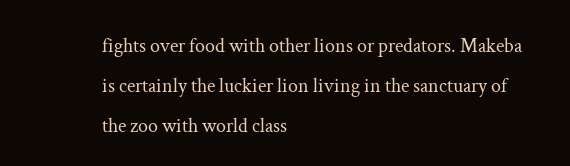fights over food with other lions or predators. Makeba is certainly the luckier lion living in the sanctuary of the zoo with world class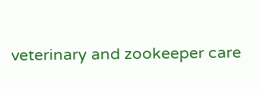veterinary and zookeeper care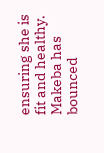ensuring she is fit and healthy.
Makeba has bounced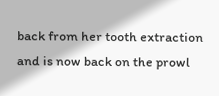back from her tooth extraction and is now back on the prowl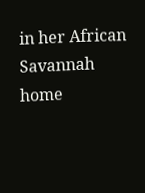in her African Savannah home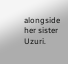alongside her sister Uzuri.